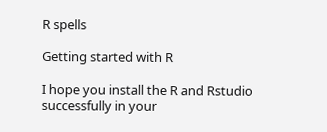R spells

Getting started with R

I hope you install the R and Rstudio successfully in your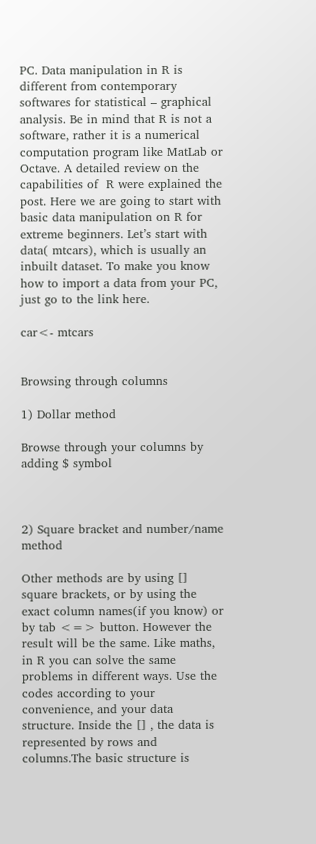PC. Data manipulation in R is different from contemporary softwares for statistical – graphical analysis. Be in mind that R is not a software, rather it is a numerical computation program like MatLab or Octave. A detailed review on the capabilities of  R were explained the post. Here we are going to start with basic data manipulation on R for extreme beginners. Let’s start with data( mtcars), which is usually an inbuilt dataset. To make you know how to import a data from your PC, just go to the link here.

car<- mtcars


Browsing through columns

1) Dollar method

Browse through your columns by adding $ symbol



2) Square bracket and number/name method

Other methods are by using [] square brackets, or by using the exact column names(if you know) or by tab <=> button. However the result will be the same. Like maths, in R you can solve the same problems in different ways. Use the codes according to your convenience, and your data structure. Inside the [] , the data is represented by rows and columns.The basic structure is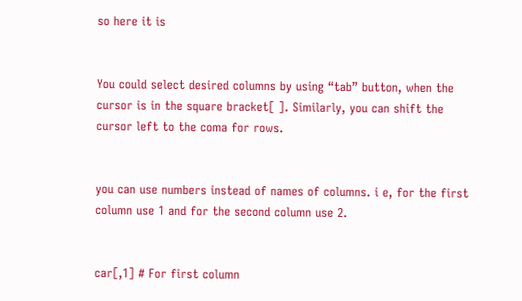so here it is


You could select desired columns by using “tab” button, when the cursor is in the square bracket[ ]. Similarly, you can shift the cursor left to the coma for rows.


you can use numbers instead of names of columns. i e, for the first column use 1 and for the second column use 2.


car[,1] # For first column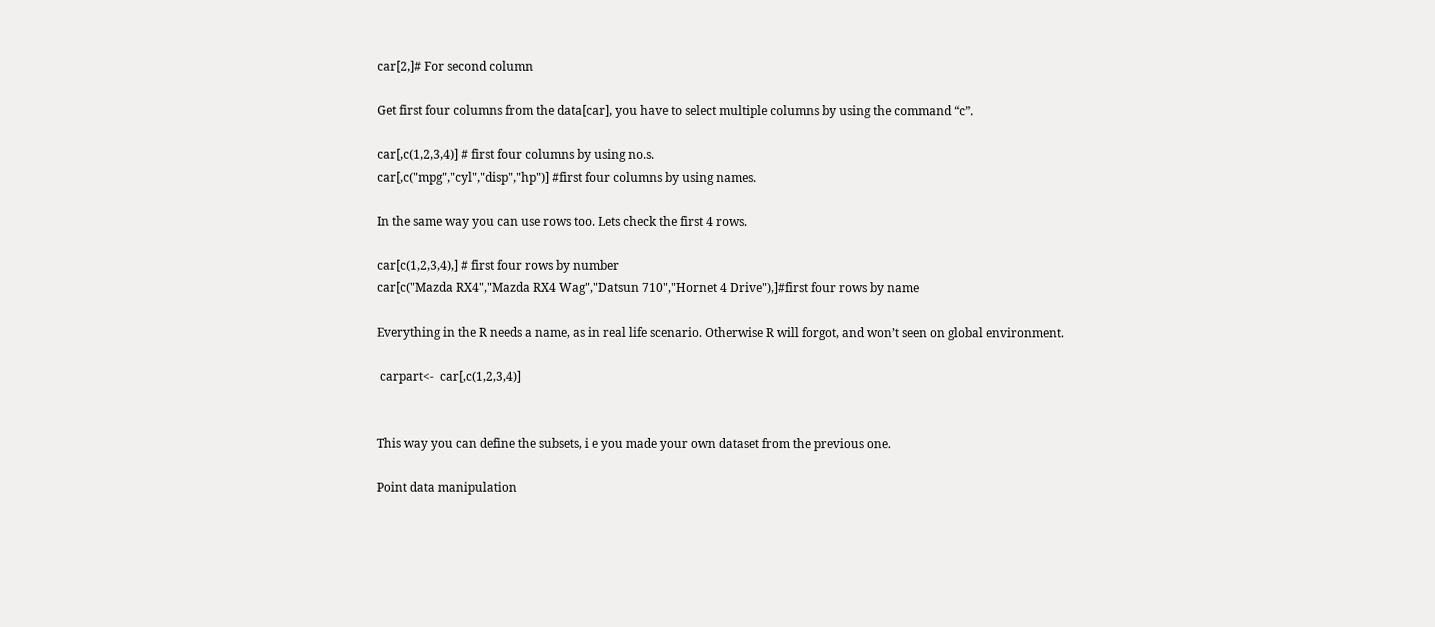car[2,]# For second column

Get first four columns from the data[car], you have to select multiple columns by using the command “c”.

car[,c(1,2,3,4)] # first four columns by using no.s.
car[,c("mpg","cyl","disp","hp")] #first four columns by using names.

In the same way you can use rows too. Lets check the first 4 rows.

car[c(1,2,3,4),] # first four rows by number
car[c("Mazda RX4","Mazda RX4 Wag","Datsun 710","Hornet 4 Drive"),]#first four rows by name

Everything in the R needs a name, as in real life scenario. Otherwise R will forgot, and won’t seen on global environment.

 carpart<-  car[,c(1,2,3,4)]


This way you can define the subsets, i e you made your own dataset from the previous one.

Point data manipulation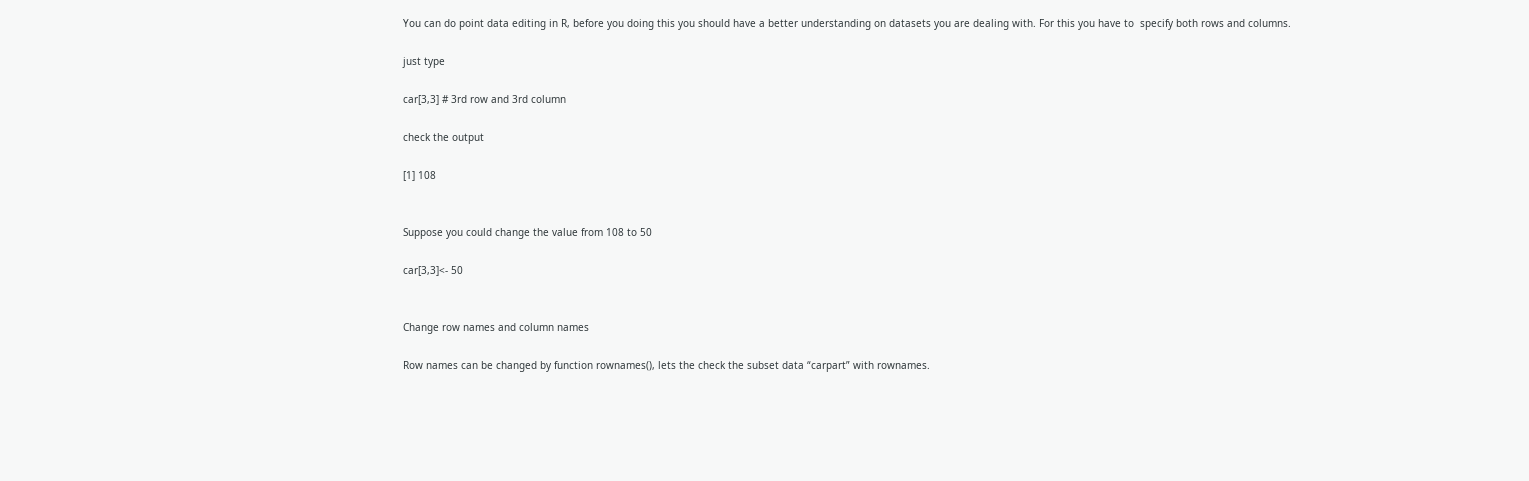You can do point data editing in R, before you doing this you should have a better understanding on datasets you are dealing with. For this you have to  specify both rows and columns.

just type

car[3,3] # 3rd row and 3rd column

check the output

[1] 108


Suppose you could change the value from 108 to 50

car[3,3]<- 50


Change row names and column names

Row names can be changed by function rownames(), lets the check the subset data “carpart” with rownames.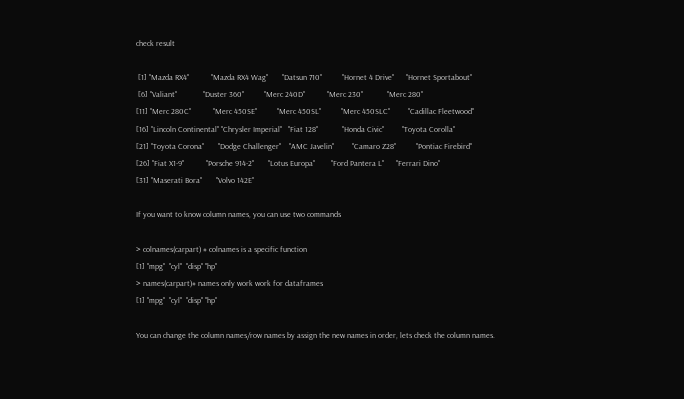check result

 [1] "Mazda RX4"           "Mazda RX4 Wag"       "Datsun 710"          "Hornet 4 Drive"      "Hornet Sportabout"
 [6] "Valiant"             "Duster 360"          "Merc 240D"           "Merc 230"            "Merc 280"
[11] "Merc 280C"           "Merc 450SE"          "Merc 450SL"          "Merc 450SLC"         "Cadillac Fleetwood"
[16] "Lincoln Continental" "Chrysler Imperial"   "Fiat 128"            "Honda Civic"         "Toyota Corolla"
[21] "Toyota Corona"       "Dodge Challenger"    "AMC Javelin"         "Camaro Z28"          "Pontiac Firebird"
[26] "Fiat X1-9"           "Porsche 914-2"       "Lotus Europa"        "Ford Pantera L"      "Ferrari Dino"
[31] "Maserati Bora"       "Volvo 142E"

If you want to know column names, you can use two commands

> colnames(carpart) # colnames is a specific function
[1] "mpg"  "cyl"  "disp" "hp"
> names(carpart)# names only work work for dataframes
[1] "mpg"  "cyl"  "disp" "hp"

You can change the column names/row names by assign the new names in order, lets check the column names.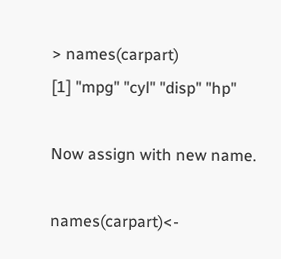> names(carpart)
[1] "mpg" "cyl" "disp" "hp"

Now assign with new name.

names(carpart)<-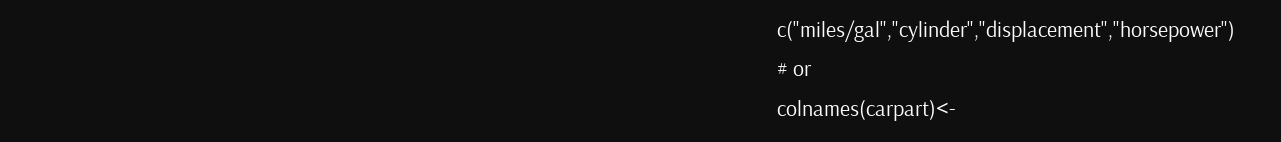c("miles/gal","cylinder","displacement","horsepower")
# or
colnames(carpart)<-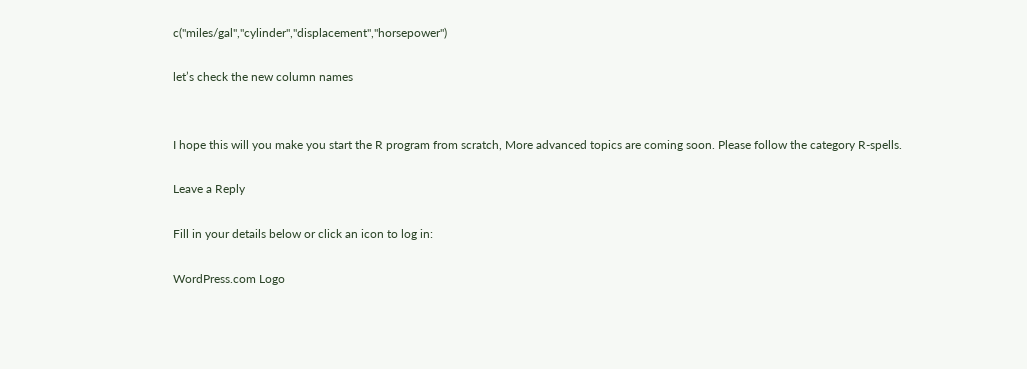c("miles/gal","cylinder","displacement","horsepower")

let’s check the new column names


I hope this will you make you start the R program from scratch, More advanced topics are coming soon. Please follow the category R-spells.

Leave a Reply

Fill in your details below or click an icon to log in:

WordPress.com Logo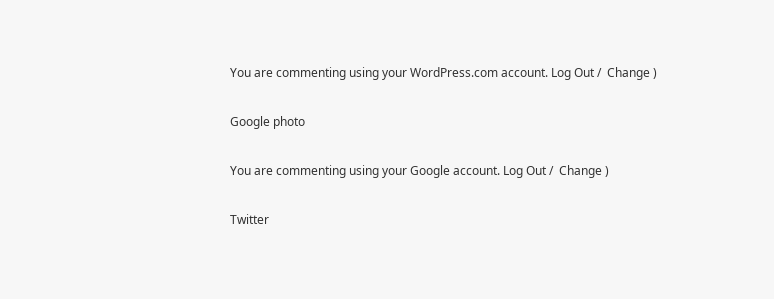You are commenting using your WordPress.com account. Log Out /  Change )

Google photo

You are commenting using your Google account. Log Out /  Change )

Twitter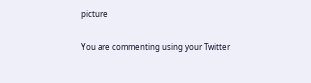picture

You are commenting using your Twitter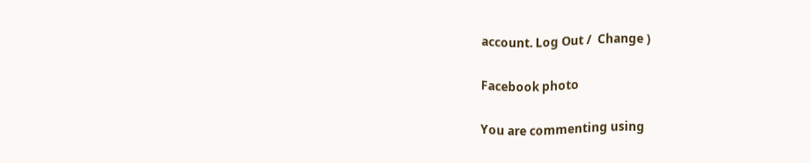account. Log Out /  Change )

Facebook photo

You are commenting using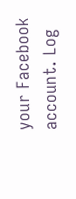your Facebook account. Log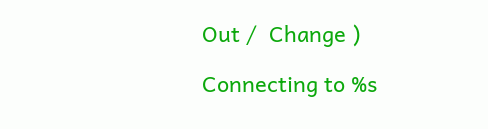Out /  Change )

Connecting to %s